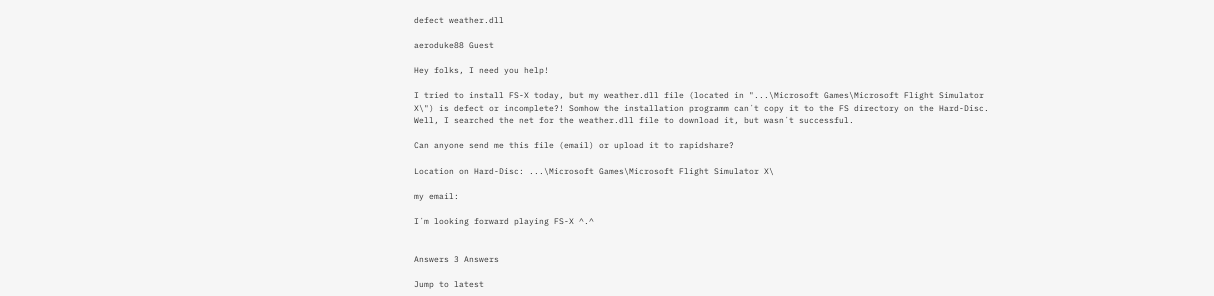defect weather.dll

aeroduke88 Guest

Hey folks, I need you help!

I tried to install FS-X today, but my weather.dll file (located in "...\Microsoft Games\Microsoft Flight Simulator X\") is defect or incomplete?! Somhow the installation programm can´t copy it to the FS directory on the Hard-Disc. Well, I searched the net for the weather.dll file to download it, but wasn´t successful.

Can anyone send me this file (email) or upload it to rapidshare?

Location on Hard-Disc: ...\Microsoft Games\Microsoft Flight Simulator X\

my email:

I´m looking forward playing FS-X ^.^


Answers 3 Answers

Jump to latest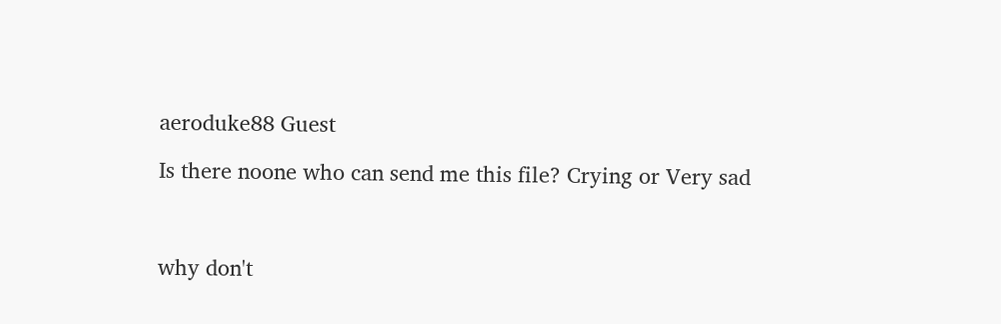aeroduke88 Guest

Is there noone who can send me this file? Crying or Very sad



why don't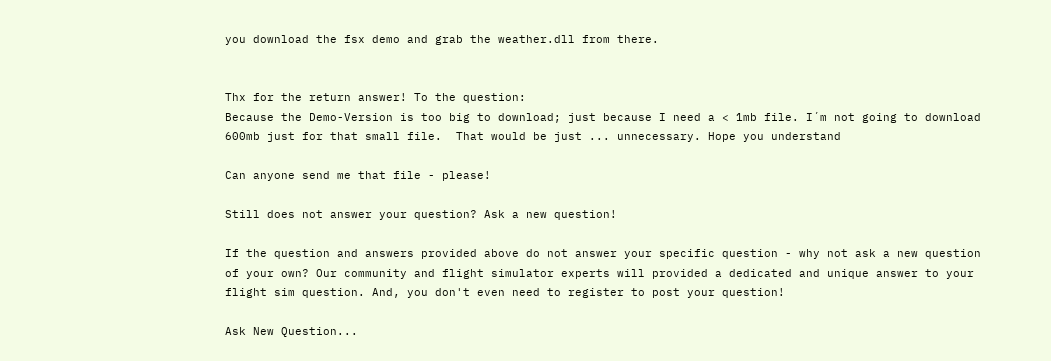you download the fsx demo and grab the weather.dll from there.


Thx for the return answer! To the question:
Because the Demo-Version is too big to download; just because I need a < 1mb file. I´m not going to download 600mb just for that small file.  That would be just ... unnecessary. Hope you understand

Can anyone send me that file - please!

Still does not answer your question? Ask a new question!

If the question and answers provided above do not answer your specific question - why not ask a new question of your own? Our community and flight simulator experts will provided a dedicated and unique answer to your flight sim question. And, you don't even need to register to post your question!

Ask New Question...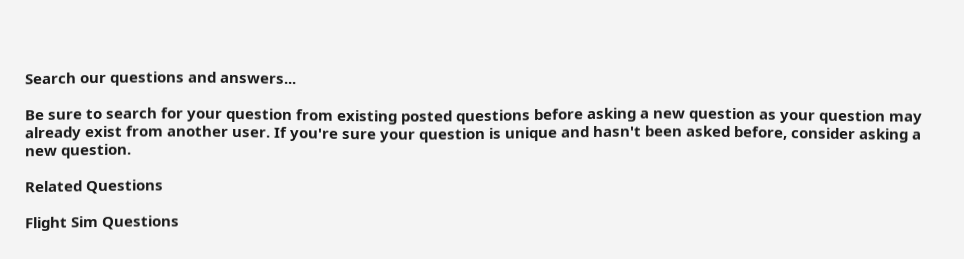Search our questions and answers...

Be sure to search for your question from existing posted questions before asking a new question as your question may already exist from another user. If you're sure your question is unique and hasn't been asked before, consider asking a new question.

Related Questions

Flight Sim Questions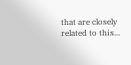that are closely related to this...